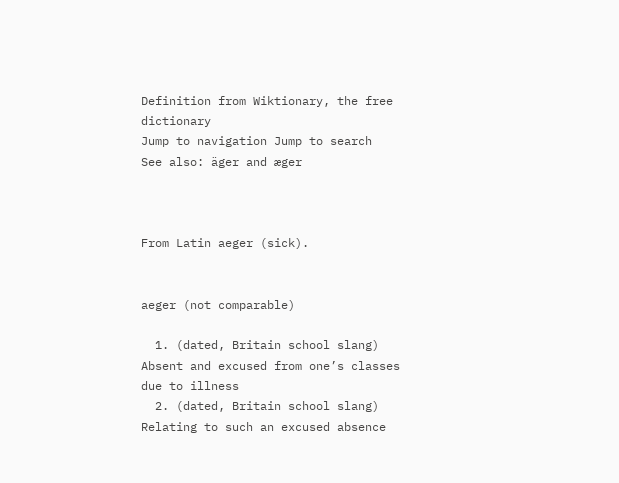Definition from Wiktionary, the free dictionary
Jump to navigation Jump to search
See also: äger and æger



From Latin aeger (sick).


aeger (not comparable)

  1. (dated, Britain school slang) Absent and excused from one’s classes due to illness
  2. (dated, Britain school slang) Relating to such an excused absence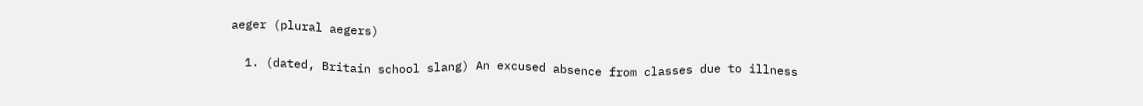aeger (plural aegers)

  1. (dated, Britain school slang) An excused absence from classes due to illness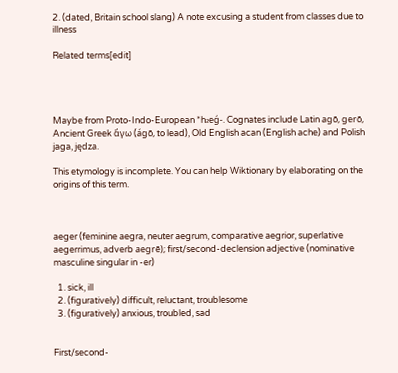2. (dated, Britain school slang) A note excusing a student from classes due to illness

Related terms[edit]




Maybe from Proto-Indo-European *h₂eǵ-. Cognates include Latin agō, gerō, Ancient Greek ἄγω (ágō, to lead), Old English acan (English ache) and Polish jaga, jędza.

This etymology is incomplete. You can help Wiktionary by elaborating on the origins of this term.



aeger (feminine aegra, neuter aegrum, comparative aegrior, superlative aegerrimus, adverb aegrē); first/second-declension adjective (nominative masculine singular in -er)

  1. sick, ill
  2. (figuratively) difficult, reluctant, troublesome
  3. (figuratively) anxious, troubled, sad


First/second-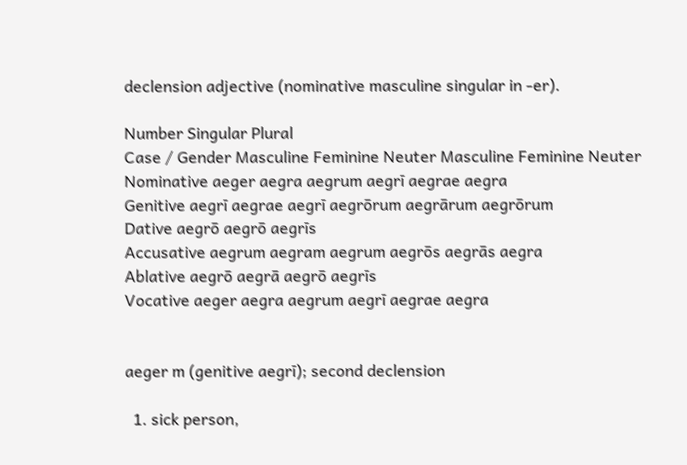declension adjective (nominative masculine singular in -er).

Number Singular Plural
Case / Gender Masculine Feminine Neuter Masculine Feminine Neuter
Nominative aeger aegra aegrum aegrī aegrae aegra
Genitive aegrī aegrae aegrī aegrōrum aegrārum aegrōrum
Dative aegrō aegrō aegrīs
Accusative aegrum aegram aegrum aegrōs aegrās aegra
Ablative aegrō aegrā aegrō aegrīs
Vocative aeger aegra aegrum aegrī aegrae aegra


aeger m (genitive aegrī); second declension

  1. sick person,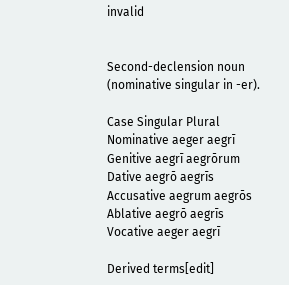invalid


Second-declension noun (nominative singular in -er).

Case Singular Plural
Nominative aeger aegrī
Genitive aegrī aegrōrum
Dative aegrō aegrīs
Accusative aegrum aegrōs
Ablative aegrō aegrīs
Vocative aeger aegrī

Derived terms[edit]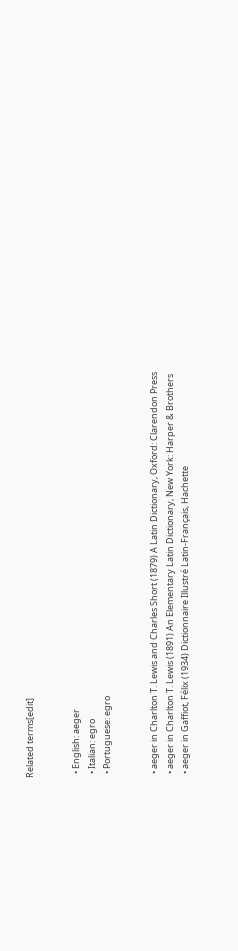Related terms[edit]


  • English: aeger
  • Italian: egro
  • Portuguese: egro


  • aeger in Charlton T. Lewis and Charles Short (1879) A Latin Dictionary, Oxford: Clarendon Press
  • aeger in Charlton T. Lewis (1891) An Elementary Latin Dictionary, New York: Harper & Brothers
  • aeger in Gaffiot, Félix (1934) Dictionnaire Illustré Latin-Français, Hachette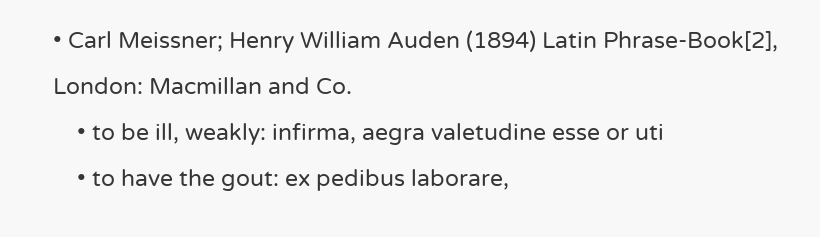• Carl Meissner; Henry William Auden (1894) Latin Phrase-Book[2], London: Macmillan and Co.
    • to be ill, weakly: infirma, aegra valetudine esse or uti
    • to have the gout: ex pedibus laborare,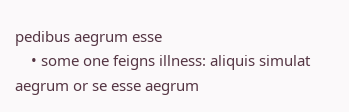pedibus aegrum esse
    • some one feigns illness: aliquis simulat aegrum or se esse aegrum